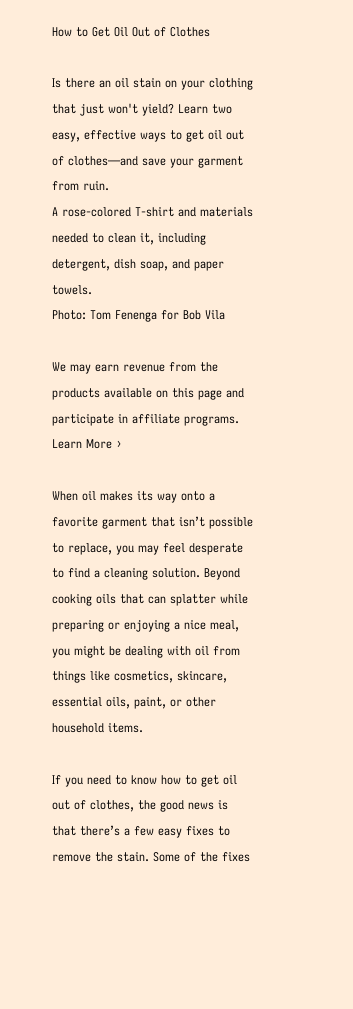How to Get Oil Out of Clothes

Is there an oil stain on your clothing that just won't yield? Learn two easy, effective ways to get oil out of clothes—and save your garment from ruin.
A rose-colored T-shirt and materials needed to clean it, including detergent, dish soap, and paper towels.
Photo: Tom Fenenga for Bob Vila

We may earn revenue from the products available on this page and participate in affiliate programs. Learn More ›

When oil makes its way onto a favorite garment that isn’t possible to replace, you may feel desperate to find a cleaning solution. Beyond cooking oils that can splatter while preparing or enjoying a nice meal, you might be dealing with oil from things like cosmetics, skincare, essential oils, paint, or other household items.

If you need to know how to get oil out of clothes, the good news is that there’s a few easy fixes to remove the stain. Some of the fixes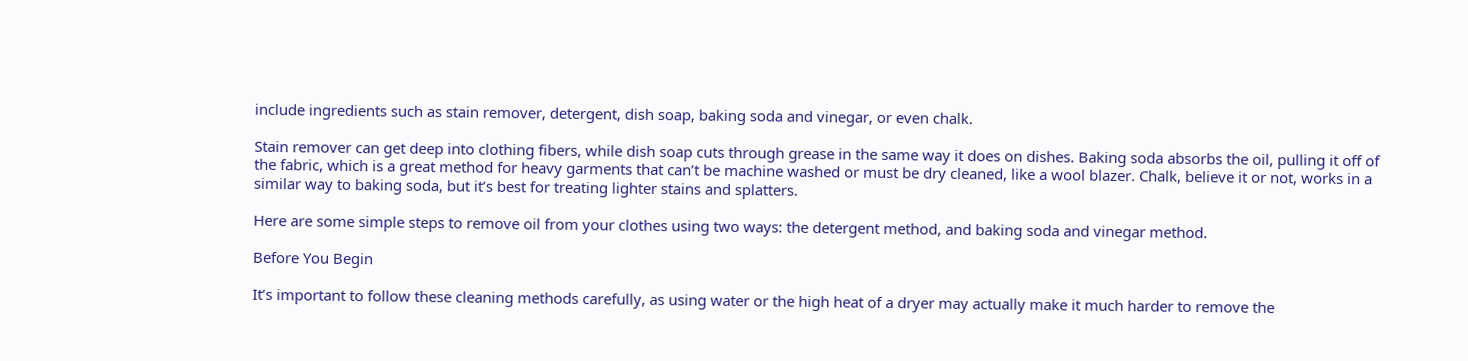include ingredients such as stain remover, detergent, dish soap, baking soda and vinegar, or even chalk.

Stain remover can get deep into clothing fibers, while dish soap cuts through grease in the same way it does on dishes. Baking soda absorbs the oil, pulling it off of the fabric, which is a great method for heavy garments that can’t be machine washed or must be dry cleaned, like a wool blazer. Chalk, believe it or not, works in a similar way to baking soda, but it’s best for treating lighter stains and splatters.

Here are some simple steps to remove oil from your clothes using two ways: the detergent method, and baking soda and vinegar method.

Before You Begin

It’s important to follow these cleaning methods carefully, as using water or the high heat of a dryer may actually make it much harder to remove the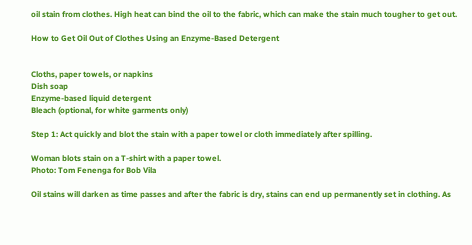oil stain from clothes. High heat can bind the oil to the fabric, which can make the stain much tougher to get out.

How to Get Oil Out of Clothes Using an Enzyme-Based Detergent


Cloths, paper towels, or napkins
Dish soap
Enzyme-based liquid detergent
Bleach (optional, for white garments only)

Step 1: Act quickly and blot the stain with a paper towel or cloth immediately after spilling.

Woman blots stain on a T-shirt with a paper towel.
Photo: Tom Fenenga for Bob Vila

Oil stains will darken as time passes and after the fabric is dry, stains can end up permanently set in clothing. As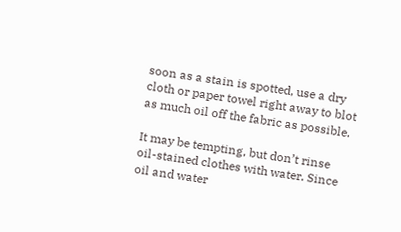soon as a stain is spotted, use a dry cloth or paper towel right away to blot as much oil off the fabric as possible.

It may be tempting, but don’t rinse oil-stained clothes with water. Since oil and water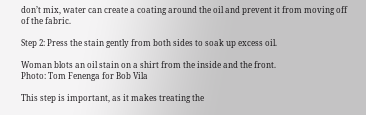don’t mix, water can create a coating around the oil and prevent it from moving off of the fabric.

Step 2: Press the stain gently from both sides to soak up excess oil.

Woman blots an oil stain on a shirt from the inside and the front.
Photo: Tom Fenenga for Bob Vila

This step is important, as it makes treating the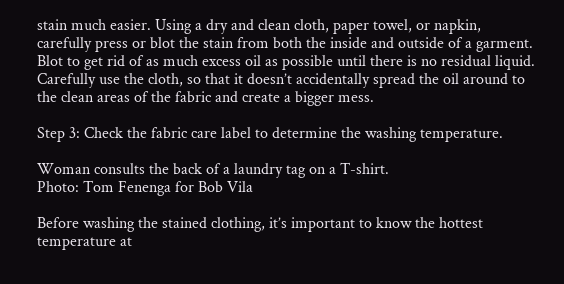stain much easier. Using a dry and clean cloth, paper towel, or napkin, carefully press or blot the stain from both the inside and outside of a garment. Blot to get rid of as much excess oil as possible until there is no residual liquid. Carefully use the cloth, so that it doesn’t accidentally spread the oil around to the clean areas of the fabric and create a bigger mess.

Step 3: Check the fabric care label to determine the washing temperature.

Woman consults the back of a laundry tag on a T-shirt.
Photo: Tom Fenenga for Bob Vila

Before washing the stained clothing, it’s important to know the hottest temperature at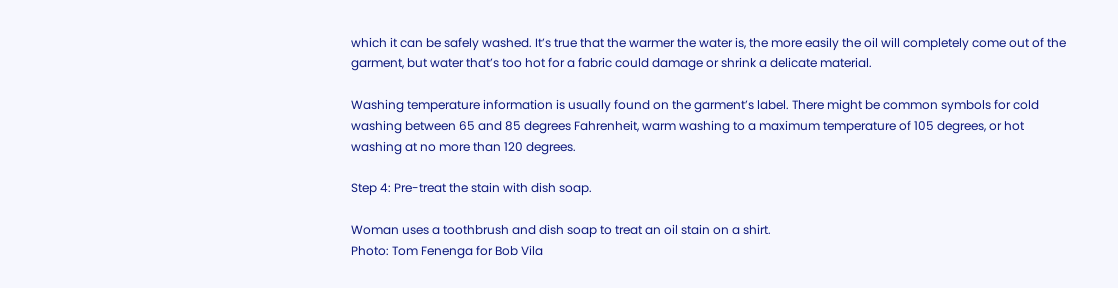which it can be safely washed. It’s true that the warmer the water is, the more easily the oil will completely come out of the garment, but water that’s too hot for a fabric could damage or shrink a delicate material.

Washing temperature information is usually found on the garment’s label. There might be common symbols for cold washing between 65 and 85 degrees Fahrenheit, warm washing to a maximum temperature of 105 degrees, or hot washing at no more than 120 degrees.

Step 4: Pre-treat the stain with dish soap.

Woman uses a toothbrush and dish soap to treat an oil stain on a shirt.
Photo: Tom Fenenga for Bob Vila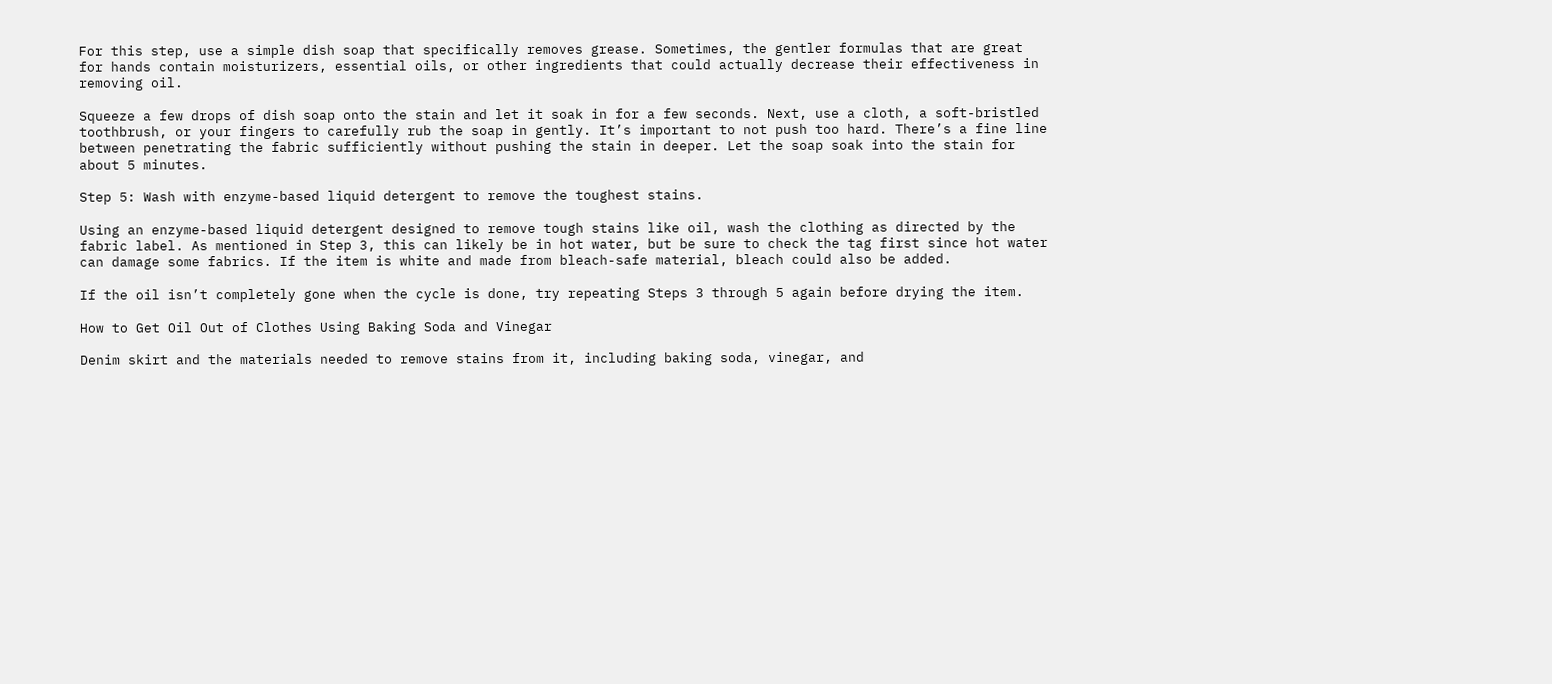For this step, use a simple dish soap that specifically removes grease. Sometimes, the gentler formulas that are great for hands contain moisturizers, essential oils, or other ingredients that could actually decrease their effectiveness in removing oil.

Squeeze a few drops of dish soap onto the stain and let it soak in for a few seconds. Next, use a cloth, a soft-bristled toothbrush, or your fingers to carefully rub the soap in gently. It’s important to not push too hard. There’s a fine line between penetrating the fabric sufficiently without pushing the stain in deeper. Let the soap soak into the stain for about 5 minutes.

Step 5: Wash with enzyme-based liquid detergent to remove the toughest stains.

Using an enzyme-based liquid detergent designed to remove tough stains like oil, wash the clothing as directed by the fabric label. As mentioned in Step 3, this can likely be in hot water, but be sure to check the tag first since hot water can damage some fabrics. If the item is white and made from bleach-safe material, bleach could also be added.

If the oil isn’t completely gone when the cycle is done, try repeating Steps 3 through 5 again before drying the item.

How to Get Oil Out of Clothes Using Baking Soda and Vinegar

Denim skirt and the materials needed to remove stains from it, including baking soda, vinegar, and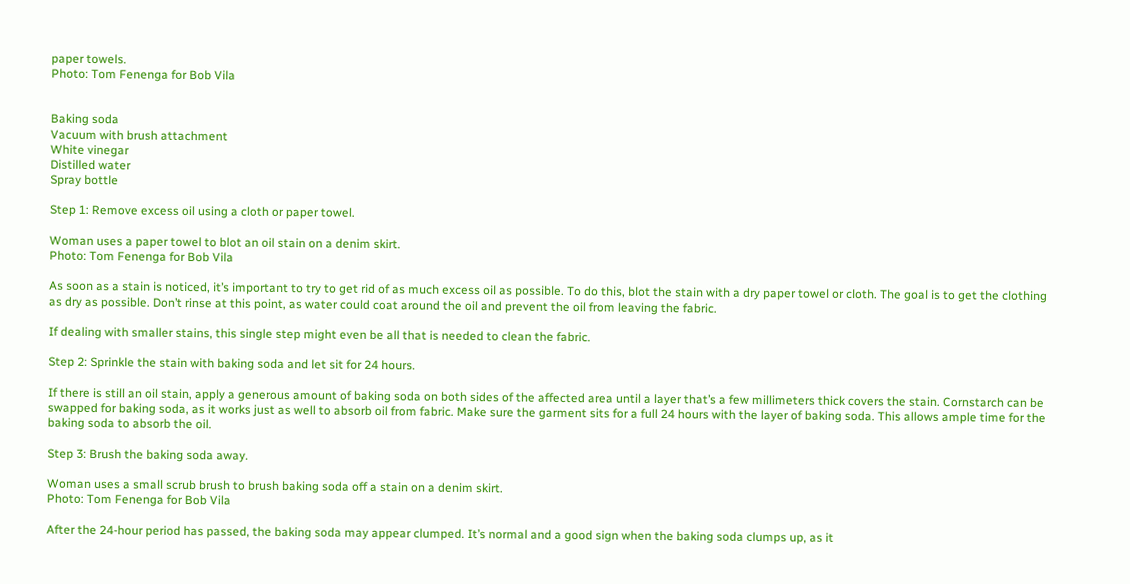paper towels.
Photo: Tom Fenenga for Bob Vila


Baking soda
Vacuum with brush attachment
White vinegar
Distilled water
Spray bottle

Step 1: Remove excess oil using a cloth or paper towel.

Woman uses a paper towel to blot an oil stain on a denim skirt.
Photo: Tom Fenenga for Bob Vila

As soon as a stain is noticed, it’s important to try to get rid of as much excess oil as possible. To do this, blot the stain with a dry paper towel or cloth. The goal is to get the clothing as dry as possible. Don’t rinse at this point, as water could coat around the oil and prevent the oil from leaving the fabric.

If dealing with smaller stains, this single step might even be all that is needed to clean the fabric.

Step 2: Sprinkle the stain with baking soda and let sit for 24 hours.

If there is still an oil stain, apply a generous amount of baking soda on both sides of the affected area until a layer that’s a few millimeters thick covers the stain. Cornstarch can be swapped for baking soda, as it works just as well to absorb oil from fabric. Make sure the garment sits for a full 24 hours with the layer of baking soda. This allows ample time for the baking soda to absorb the oil.

Step 3: Brush the baking soda away.

Woman uses a small scrub brush to brush baking soda off a stain on a denim skirt.
Photo: Tom Fenenga for Bob Vila

After the 24-hour period has passed, the baking soda may appear clumped. It’s normal and a good sign when the baking soda clumps up, as it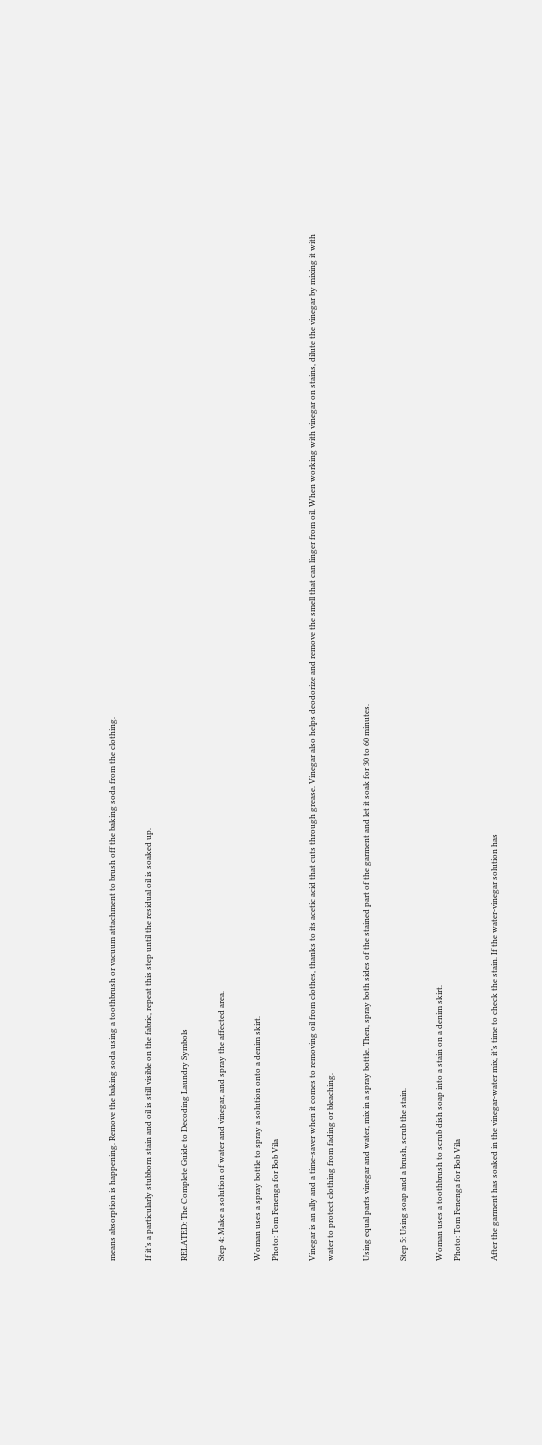means absorption is happening. Remove the baking soda using a toothbrush or vacuum attachment to brush off the baking soda from the clothing.

If it’s a particularly stubborn stain and oil is still visible on the fabric, repeat this step until the residual oil is soaked up.

RELATED: The Complete Guide to Decoding Laundry Symbols

Step 4: Make a solution of water and vinegar, and spray the affected area.

Woman uses a spray bottle to spray a solution onto a denim skirt.
Photo: Tom Fenenga for Bob Vila

Vinegar is an ally and a time-saver when it comes to removing oil from clothes, thanks to its acetic acid that cuts through grease. Vinegar also helps deodorize and remove the smell that can linger from oil. When working with vinegar on stains, dilute the vinegar by mixing it with water to protect clothing from fading or bleaching.

Using equal parts vinegar and water, mix in a spray bottle. Then, spray both sides of the stained part of the garment and let it soak for 30 to 60 minutes.

Step 5: Using soap and a brush, scrub the stain.

Woman uses a toothbrush to scrub dish soap into a stain on a denim skirt.
Photo: Tom Fenenga for Bob Vila

After the garment has soaked in the vinegar-water mix, it’s time to check the stain. If the water-vinegar solution has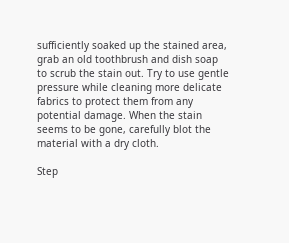sufficiently soaked up the stained area, grab an old toothbrush and dish soap to scrub the stain out. Try to use gentle pressure while cleaning more delicate fabrics to protect them from any potential damage. When the stain seems to be gone, carefully blot the material with a dry cloth.

Step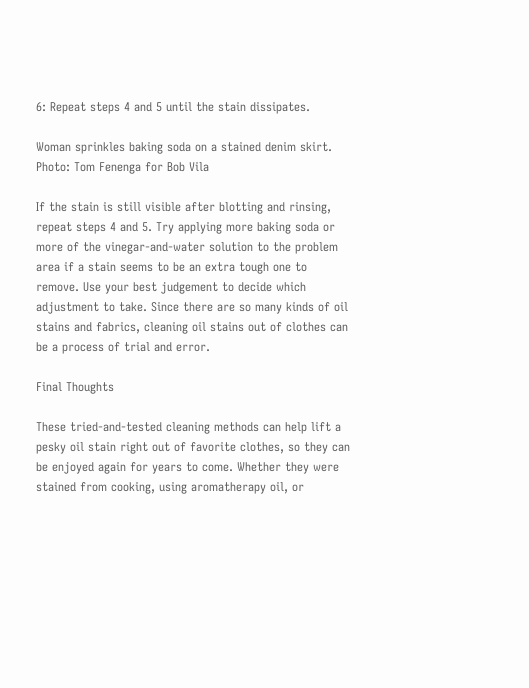6: Repeat steps 4 and 5 until the stain dissipates.

Woman sprinkles baking soda on a stained denim skirt.
Photo: Tom Fenenga for Bob Vila

If the stain is still visible after blotting and rinsing, repeat steps 4 and 5. Try applying more baking soda or more of the vinegar-and-water solution to the problem area if a stain seems to be an extra tough one to remove. Use your best judgement to decide which adjustment to take. Since there are so many kinds of oil stains and fabrics, cleaning oil stains out of clothes can be a process of trial and error.

Final Thoughts

These tried-and-tested cleaning methods can help lift a pesky oil stain right out of favorite clothes, so they can be enjoyed again for years to come. Whether they were stained from cooking, using aromatherapy oil, or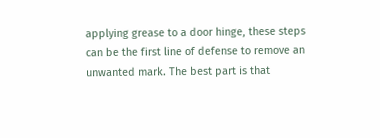applying grease to a door hinge, these steps can be the first line of defense to remove an unwanted mark. The best part is that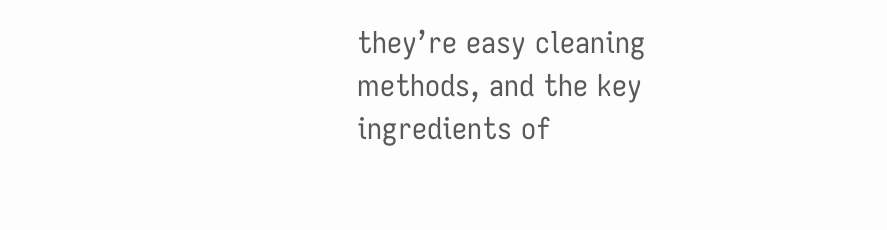they’re easy cleaning methods, and the key ingredients of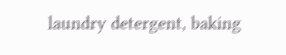laundry detergent, baking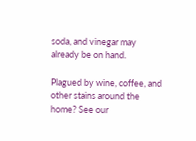soda, and vinegar may already be on hand.

Plagued by wine, coffee, and other stains around the home? See our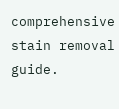comprehensive stain removal guide.